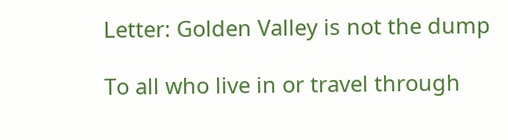Letter: Golden Valley is not the dump

To all who live in or travel through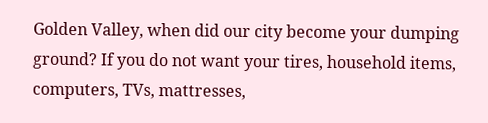Golden Valley, when did our city become your dumping ground? If you do not want your tires, household items, computers, TVs, mattresses,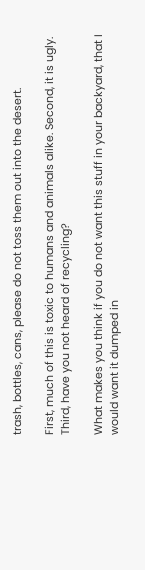trash, bottles, cans, please do not toss them out into the desert.

First, much of this is toxic to humans and animals alike. Second, it is ugly. Third, have you not heard of recycling?

What makes you think if you do not want this stuff in your backyard, that I would want it dumped in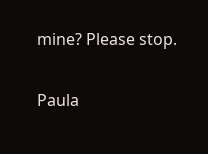mine? Please stop.

Paula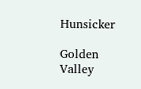Hunsicker

Golden Valley